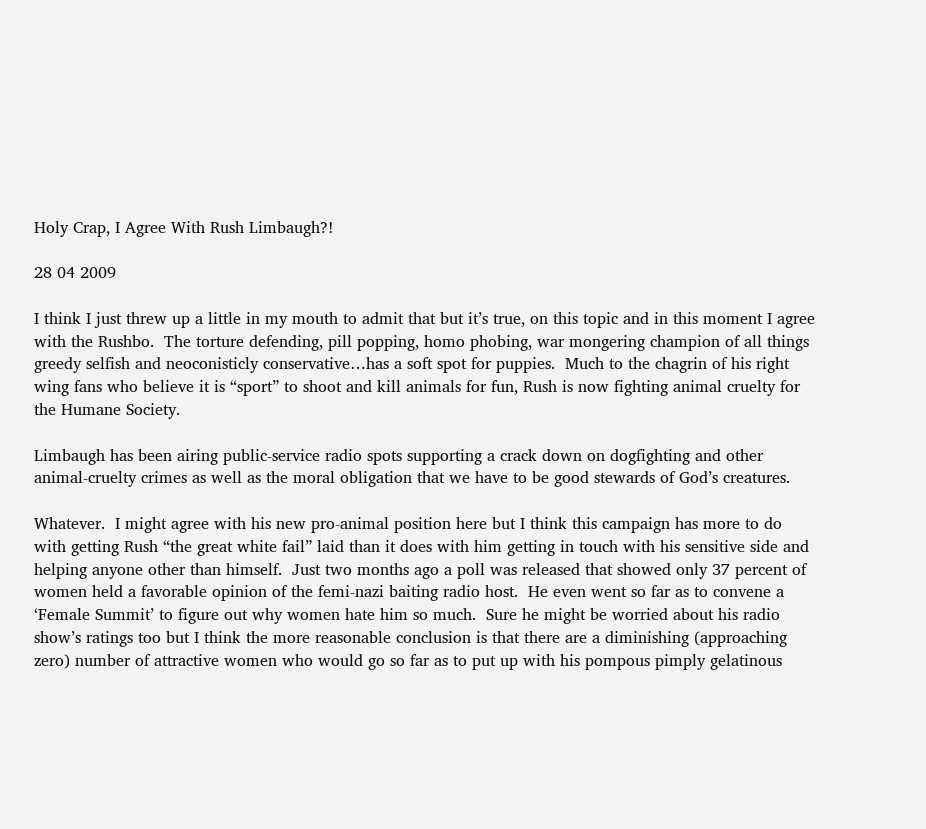Holy Crap, I Agree With Rush Limbaugh?!

28 04 2009

I think I just threw up a little in my mouth to admit that but it’s true, on this topic and in this moment I agree with the Rushbo.  The torture defending, pill popping, homo phobing, war mongering champion of all things greedy selfish and neoconisticly conservative…has a soft spot for puppies.  Much to the chagrin of his right wing fans who believe it is “sport” to shoot and kill animals for fun, Rush is now fighting animal cruelty for the Humane Society.

Limbaugh has been airing public-service radio spots supporting a crack down on dogfighting and other animal-cruelty crimes as well as the moral obligation that we have to be good stewards of God’s creatures.

Whatever.  I might agree with his new pro-animal position here but I think this campaign has more to do with getting Rush “the great white fail” laid than it does with him getting in touch with his sensitive side and helping anyone other than himself.  Just two months ago a poll was released that showed only 37 percent of women held a favorable opinion of the femi-nazi baiting radio host.  He even went so far as to convene a ‘Female Summit’ to figure out why women hate him so much.  Sure he might be worried about his radio show’s ratings too but I think the more reasonable conclusion is that there are a diminishing (approaching zero) number of attractive women who would go so far as to put up with his pompous pimply gelatinous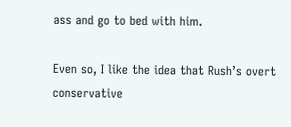ass and go to bed with him.

Even so, I like the idea that Rush’s overt conservative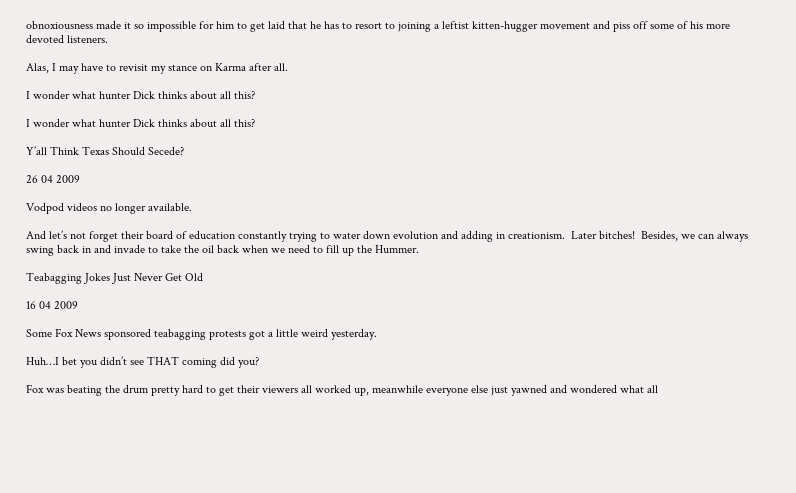obnoxiousness made it so impossible for him to get laid that he has to resort to joining a leftist kitten-hugger movement and piss off some of his more devoted listeners.

Alas, I may have to revisit my stance on Karma after all.

I wonder what hunter Dick thinks about all this?

I wonder what hunter Dick thinks about all this?

Y’all Think Texas Should Secede?

26 04 2009

Vodpod videos no longer available.

And let’s not forget their board of education constantly trying to water down evolution and adding in creationism.  Later bitches!  Besides, we can always swing back in and invade to take the oil back when we need to fill up the Hummer.

Teabagging Jokes Just Never Get Old

16 04 2009

Some Fox News sponsored teabagging protests got a little weird yesterday.

Huh…I bet you didn’t see THAT coming did you?

Fox was beating the drum pretty hard to get their viewers all worked up, meanwhile everyone else just yawned and wondered what all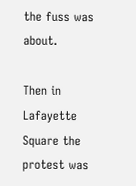the fuss was about.

Then in Lafayette Square the protest was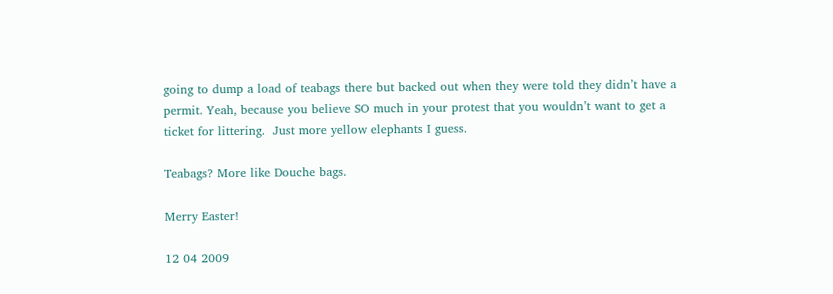going to dump a load of teabags there but backed out when they were told they didn’t have a permit. Yeah, because you believe SO much in your protest that you wouldn’t want to get a ticket for littering.  Just more yellow elephants I guess.

Teabags? More like Douche bags.

Merry Easter!

12 04 2009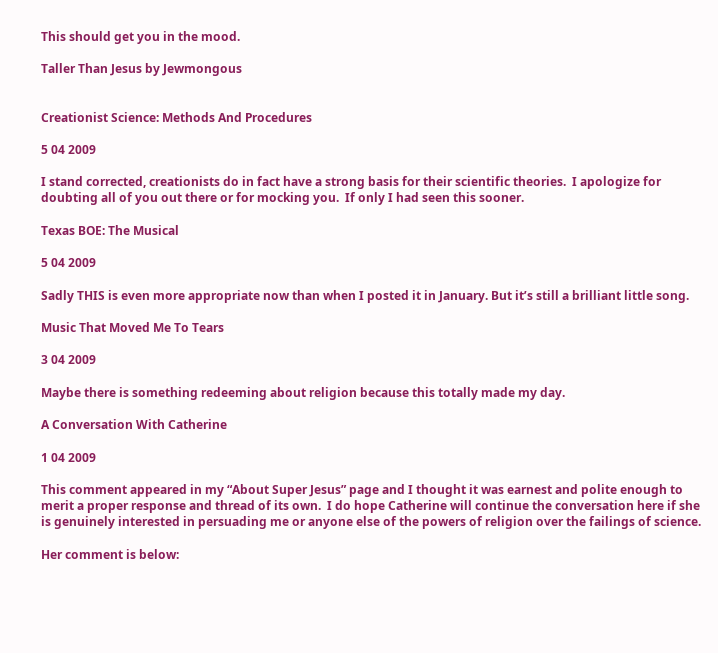This should get you in the mood.

Taller Than Jesus by Jewmongous


Creationist Science: Methods And Procedures

5 04 2009

I stand corrected, creationists do in fact have a strong basis for their scientific theories.  I apologize for doubting all of you out there or for mocking you.  If only I had seen this sooner.

Texas BOE: The Musical

5 04 2009

Sadly THIS is even more appropriate now than when I posted it in January. But it’s still a brilliant little song.

Music That Moved Me To Tears

3 04 2009

Maybe there is something redeeming about religion because this totally made my day.

A Conversation With Catherine

1 04 2009

This comment appeared in my “About Super Jesus” page and I thought it was earnest and polite enough to merit a proper response and thread of its own.  I do hope Catherine will continue the conversation here if she is genuinely interested in persuading me or anyone else of the powers of religion over the failings of science.

Her comment is below: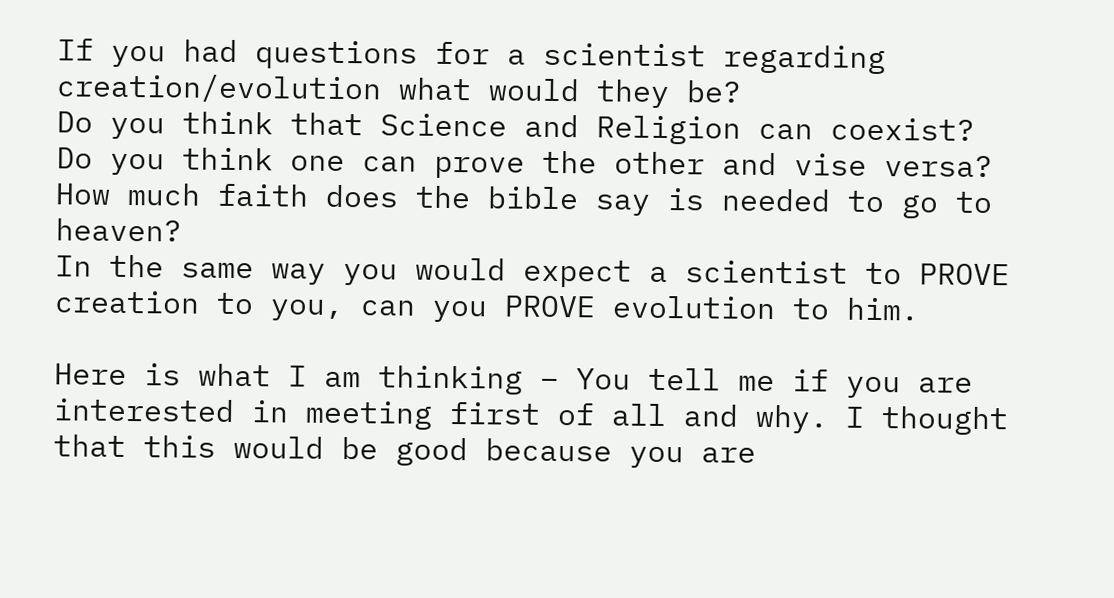If you had questions for a scientist regarding creation/evolution what would they be?
Do you think that Science and Religion can coexist?
Do you think one can prove the other and vise versa?
How much faith does the bible say is needed to go to heaven?
In the same way you would expect a scientist to PROVE creation to you, can you PROVE evolution to him.

Here is what I am thinking – You tell me if you are interested in meeting first of all and why. I thought that this would be good because you are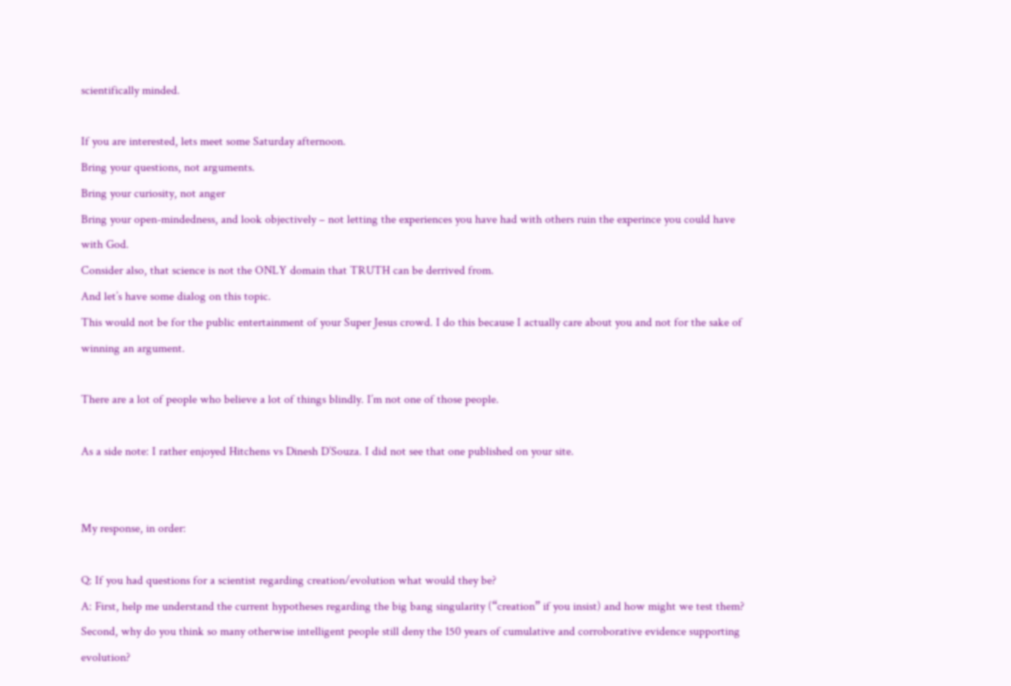scientifically minded.

If you are interested, lets meet some Saturday afternoon.
Bring your questions, not arguments.
Bring your curiosity, not anger
Bring your open-mindedness, and look objectively – not letting the experiences you have had with others ruin the experince you could have with God.
Consider also, that science is not the ONLY domain that TRUTH can be derrived from.
And let’s have some dialog on this topic.
This would not be for the public entertainment of your Super Jesus crowd. I do this because I actually care about you and not for the sake of winning an argument.

There are a lot of people who believe a lot of things blindly. I’m not one of those people.

As a side note: I rather enjoyed Hitchens vs Dinesh D’Souza. I did not see that one published on your site.


My response, in order:

Q: If you had questions for a scientist regarding creation/evolution what would they be?
A: First, help me understand the current hypotheses regarding the big bang singularity (“creation” if you insist) and how might we test them?  Second, why do you think so many otherwise intelligent people still deny the 150 years of cumulative and corroborative evidence supporting evolution?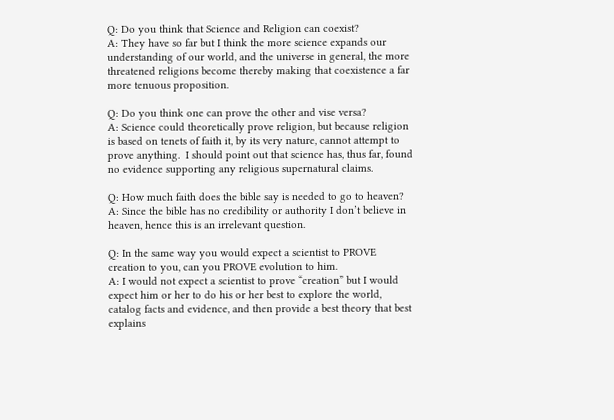Q: Do you think that Science and Religion can coexist?
A: They have so far but I think the more science expands our understanding of our world, and the universe in general, the more threatened religions become thereby making that coexistence a far more tenuous proposition.

Q: Do you think one can prove the other and vise versa?
A: Science could theoretically prove religion, but because religion is based on tenets of faith it, by its very nature, cannot attempt to prove anything.  I should point out that science has, thus far, found no evidence supporting any religious supernatural claims.

Q: How much faith does the bible say is needed to go to heaven?
A: Since the bible has no credibility or authority I don’t believe in heaven, hence this is an irrelevant question.

Q: In the same way you would expect a scientist to PROVE creation to you, can you PROVE evolution to him.
A: I would not expect a scientist to prove “creation” but I would expect him or her to do his or her best to explore the world, catalog facts and evidence, and then provide a best theory that best explains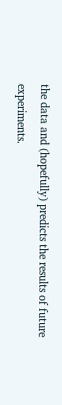the data and (hopefully) predicts the results of future experiments.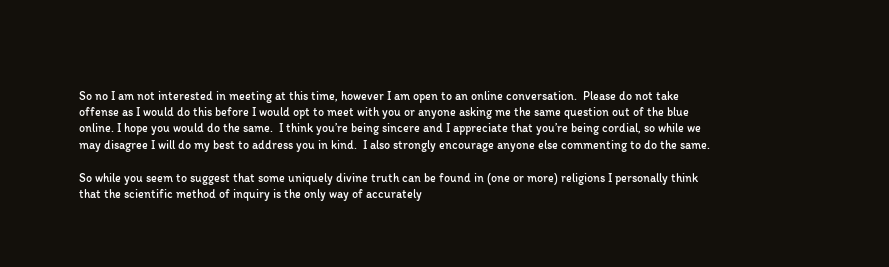So no I am not interested in meeting at this time, however I am open to an online conversation.  Please do not take offense as I would do this before I would opt to meet with you or anyone asking me the same question out of the blue online. I hope you would do the same.  I think you’re being sincere and I appreciate that you’re being cordial, so while we may disagree I will do my best to address you in kind.  I also strongly encourage anyone else commenting to do the same.

So while you seem to suggest that some uniquely divine truth can be found in (one or more) religions I personally think that the scientific method of inquiry is the only way of accurately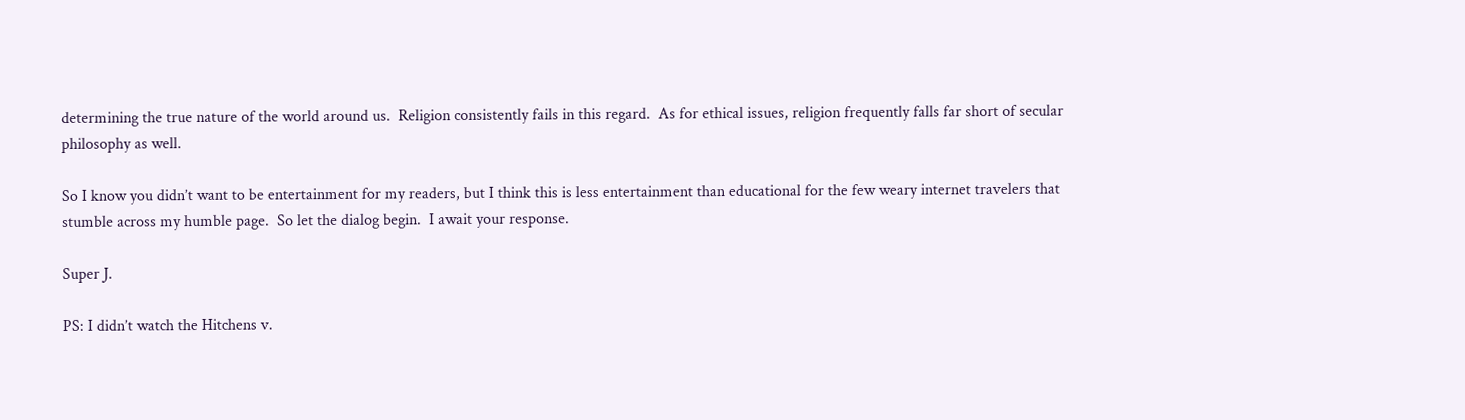determining the true nature of the world around us.  Religion consistently fails in this regard.  As for ethical issues, religion frequently falls far short of secular philosophy as well.

So I know you didn’t want to be entertainment for my readers, but I think this is less entertainment than educational for the few weary internet travelers that stumble across my humble page.  So let the dialog begin.  I await your response.

Super J.

PS: I didn’t watch the Hitchens v.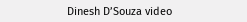Dinesh D’Souza video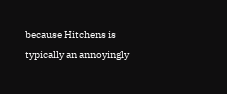because Hitchens is typically an annoyingly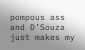pompous ass and D’Souza just makes my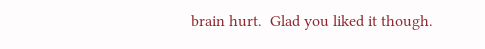brain hurt.  Glad you liked it though.